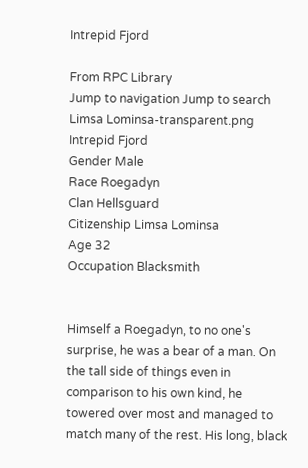Intrepid Fjord

From RPC Library
Jump to navigation Jump to search
Limsa Lominsa-transparent.png Intrepid Fjord
Gender Male
Race Roegadyn
Clan Hellsguard
Citizenship Limsa Lominsa
Age 32
Occupation Blacksmith


Himself a Roegadyn, to no one's surprise, he was a bear of a man. On the tall side of things even in comparison to his own kind, he towered over most and managed to match many of the rest. His long, black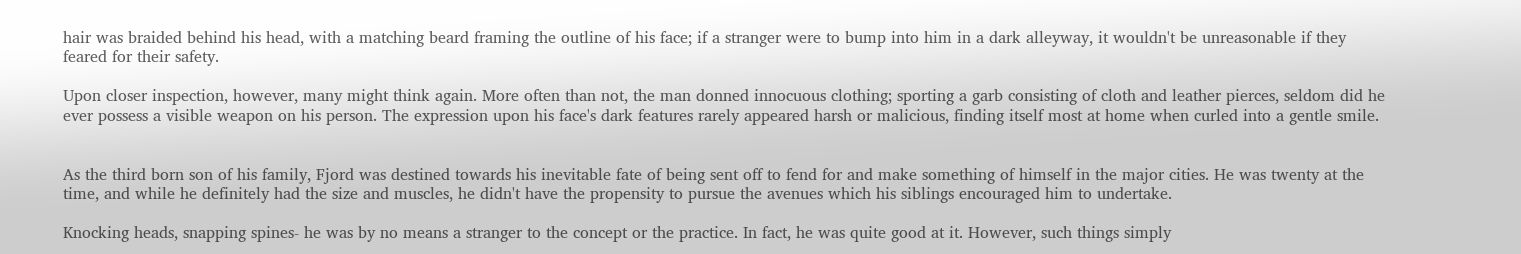hair was braided behind his head, with a matching beard framing the outline of his face; if a stranger were to bump into him in a dark alleyway, it wouldn't be unreasonable if they feared for their safety.

Upon closer inspection, however, many might think again. More often than not, the man donned innocuous clothing; sporting a garb consisting of cloth and leather pierces, seldom did he ever possess a visible weapon on his person. The expression upon his face's dark features rarely appeared harsh or malicious, finding itself most at home when curled into a gentle smile.


As the third born son of his family, Fjord was destined towards his inevitable fate of being sent off to fend for and make something of himself in the major cities. He was twenty at the time, and while he definitely had the size and muscles, he didn't have the propensity to pursue the avenues which his siblings encouraged him to undertake.

Knocking heads, snapping spines- he was by no means a stranger to the concept or the practice. In fact, he was quite good at it. However, such things simply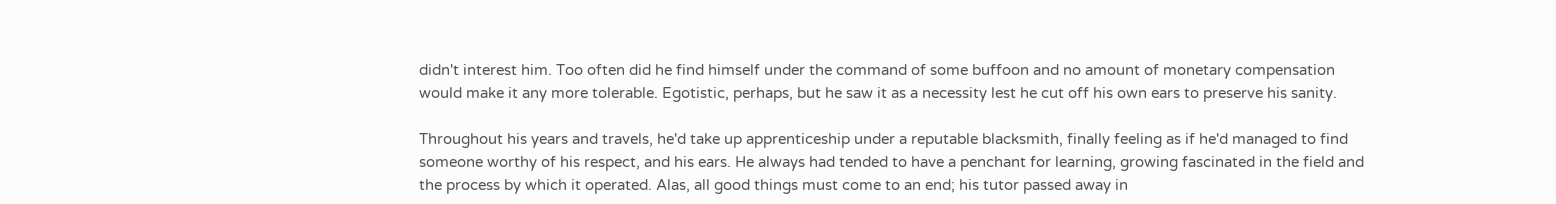didn't interest him. Too often did he find himself under the command of some buffoon and no amount of monetary compensation would make it any more tolerable. Egotistic, perhaps, but he saw it as a necessity lest he cut off his own ears to preserve his sanity.

Throughout his years and travels, he'd take up apprenticeship under a reputable blacksmith, finally feeling as if he'd managed to find someone worthy of his respect, and his ears. He always had tended to have a penchant for learning, growing fascinated in the field and the process by which it operated. Alas, all good things must come to an end; his tutor passed away in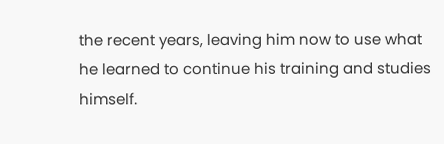the recent years, leaving him now to use what he learned to continue his training and studies himself.